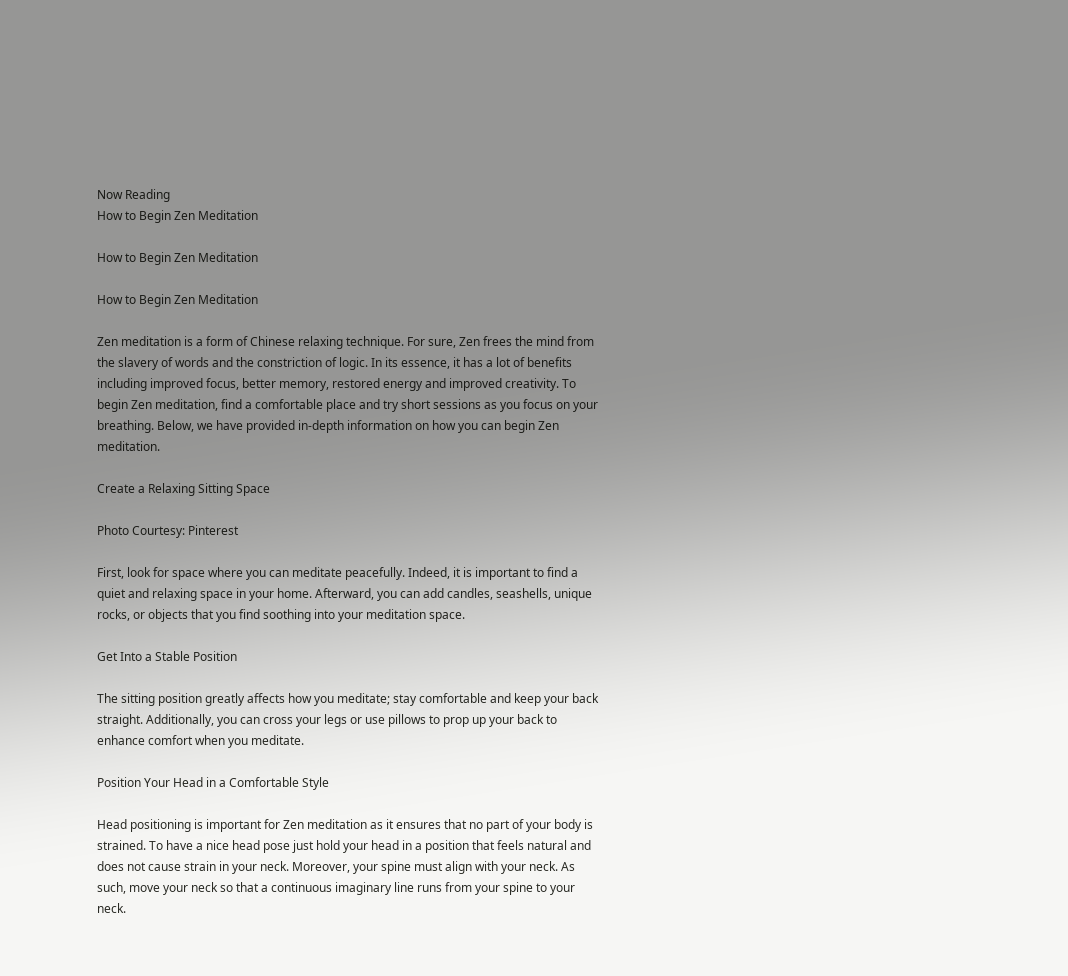Now Reading
How to Begin Zen Meditation

How to Begin Zen Meditation

How to Begin Zen Meditation

Zen meditation is a form of Chinese relaxing technique. For sure, Zen frees the mind from the slavery of words and the constriction of logic. In its essence, it has a lot of benefits including improved focus, better memory, restored energy and improved creativity. To begin Zen meditation, find a comfortable place and try short sessions as you focus on your breathing. Below, we have provided in-depth information on how you can begin Zen meditation.

Create a Relaxing Sitting Space

Photo Courtesy: Pinterest

First, look for space where you can meditate peacefully. Indeed, it is important to find a quiet and relaxing space in your home. Afterward, you can add candles, seashells, unique rocks, or objects that you find soothing into your meditation space.

Get Into a Stable Position

The sitting position greatly affects how you meditate; stay comfortable and keep your back straight. Additionally, you can cross your legs or use pillows to prop up your back to enhance comfort when you meditate.

Position Your Head in a Comfortable Style

Head positioning is important for Zen meditation as it ensures that no part of your body is strained. To have a nice head pose just hold your head in a position that feels natural and does not cause strain in your neck. Moreover, your spine must align with your neck. As such, move your neck so that a continuous imaginary line runs from your spine to your neck.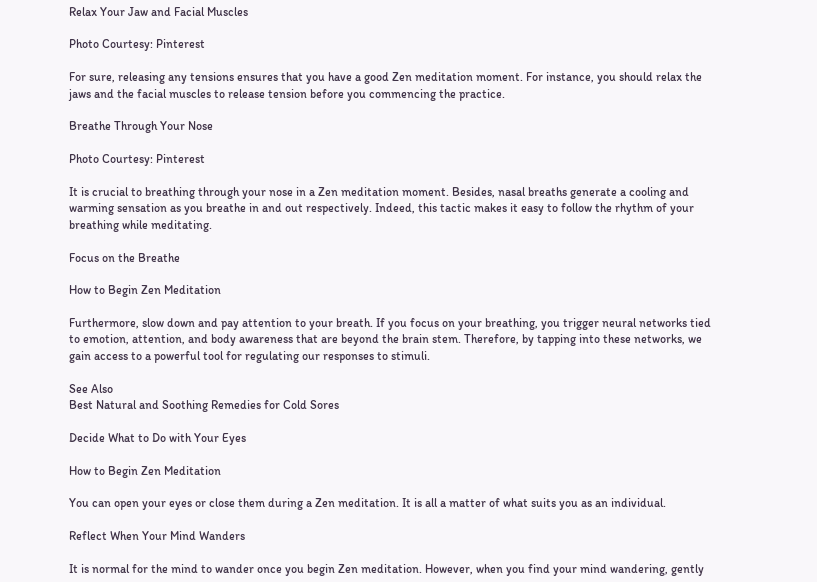Relax Your Jaw and Facial Muscles

Photo Courtesy: Pinterest

For sure, releasing any tensions ensures that you have a good Zen meditation moment. For instance, you should relax the jaws and the facial muscles to release tension before you commencing the practice.

Breathe Through Your Nose

Photo Courtesy: Pinterest

It is crucial to breathing through your nose in a Zen meditation moment. Besides, nasal breaths generate a cooling and warming sensation as you breathe in and out respectively. Indeed, this tactic makes it easy to follow the rhythm of your breathing while meditating.

Focus on the Breathe

How to Begin Zen Meditation

Furthermore, slow down and pay attention to your breath. If you focus on your breathing, you trigger neural networks tied to emotion, attention, and body awareness that are beyond the brain stem. Therefore, by tapping into these networks, we gain access to a powerful tool for regulating our responses to stimuli.

See Also
Best Natural and Soothing Remedies for Cold Sores

Decide What to Do with Your Eyes

How to Begin Zen Meditation

You can open your eyes or close them during a Zen meditation. It is all a matter of what suits you as an individual.

Reflect When Your Mind Wanders

It is normal for the mind to wander once you begin Zen meditation. However, when you find your mind wandering, gently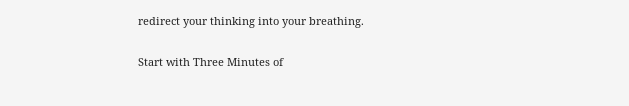redirect your thinking into your breathing.

Start with Three Minutes of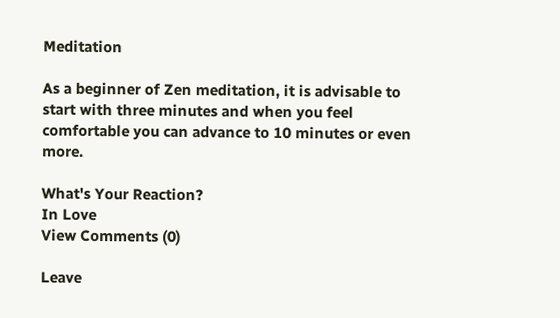Meditation

As a beginner of Zen meditation, it is advisable to start with three minutes and when you feel comfortable you can advance to 10 minutes or even more.

What's Your Reaction?
In Love
View Comments (0)

Leave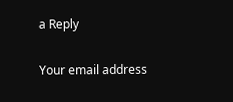a Reply

Your email address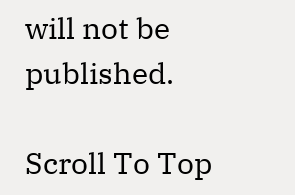will not be published.

Scroll To Top